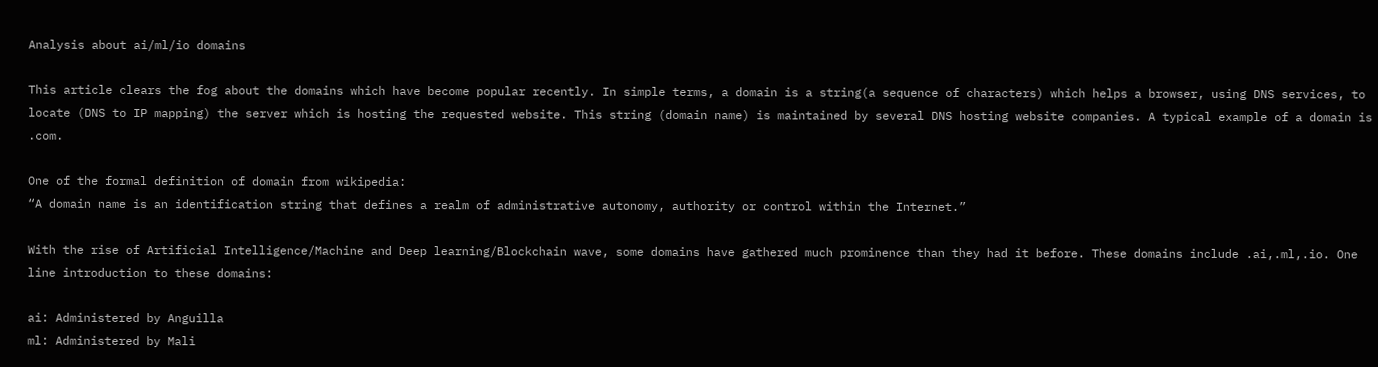Analysis about ai/ml/io domains

This article clears the fog about the domains which have become popular recently. In simple terms, a domain is a string(a sequence of characters) which helps a browser, using DNS services, to locate (DNS to IP mapping) the server which is hosting the requested website. This string (domain name) is maintained by several DNS hosting website companies. A typical example of a domain is .com.

One of the formal definition of domain from wikipedia:
“A domain name is an identification string that defines a realm of administrative autonomy, authority or control within the Internet.”

With the rise of Artificial Intelligence/Machine and Deep learning/Blockchain wave, some domains have gathered much prominence than they had it before. These domains include .ai,.ml,.io. One line introduction to these domains:

ai: Administered by Anguilla
ml: Administered by Mali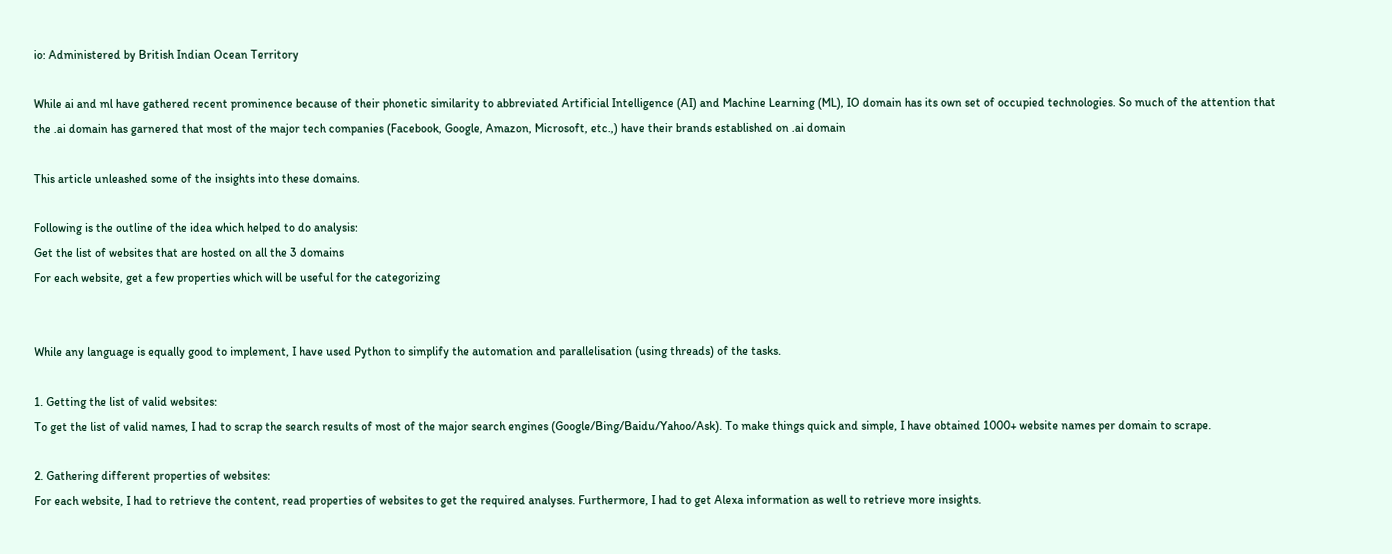io: Administered by British Indian Ocean Territory

While ai and ml have gathered recent prominence because of their phonetic similarity to abbreviated Artificial Intelligence (AI) and Machine Learning (ML), IO domain has its own set of occupied technologies. So much of the attention that the .ai domain has garnered that most of the major tech companies (Facebook, Google, Amazon, Microsoft, etc.,) have their brands established on .ai domain

This article unleashed some of the insights into these domains.

Following is the outline of the idea which helped to do analysis:
Get the list of websites that are hosted on all the 3 domains
For each website, get a few properties which will be useful for the categorizing


While any language is equally good to implement, I have used Python to simplify the automation and parallelisation (using threads) of the tasks.

1. Getting the list of valid websites:
To get the list of valid names, I had to scrap the search results of most of the major search engines (Google/Bing/Baidu/Yahoo/Ask). To make things quick and simple, I have obtained 1000+ website names per domain to scrape.

2. Gathering different properties of websites:
For each website, I had to retrieve the content, read properties of websites to get the required analyses. Furthermore, I had to get Alexa information as well to retrieve more insights.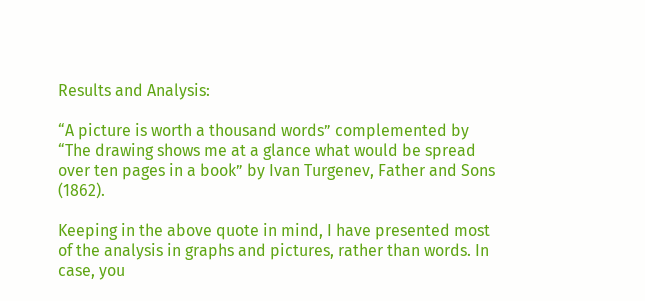Results and Analysis:

“A picture is worth a thousand words” complemented by “The drawing shows me at a glance what would be spread over ten pages in a book” by Ivan Turgenev, Father and Sons (1862).

Keeping in the above quote in mind, I have presented most of the analysis in graphs and pictures, rather than words. In case, you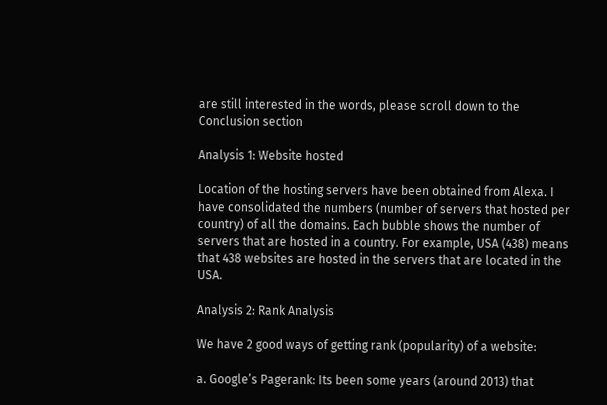are still interested in the words, please scroll down to the Conclusion section

Analysis 1: Website hosted

Location of the hosting servers have been obtained from Alexa. I have consolidated the numbers (number of servers that hosted per country) of all the domains. Each bubble shows the number of servers that are hosted in a country. For example, USA (438) means that 438 websites are hosted in the servers that are located in the USA.

Analysis 2: Rank Analysis

We have 2 good ways of getting rank (popularity) of a website:

a. Google’s Pagerank: Its been some years (around 2013) that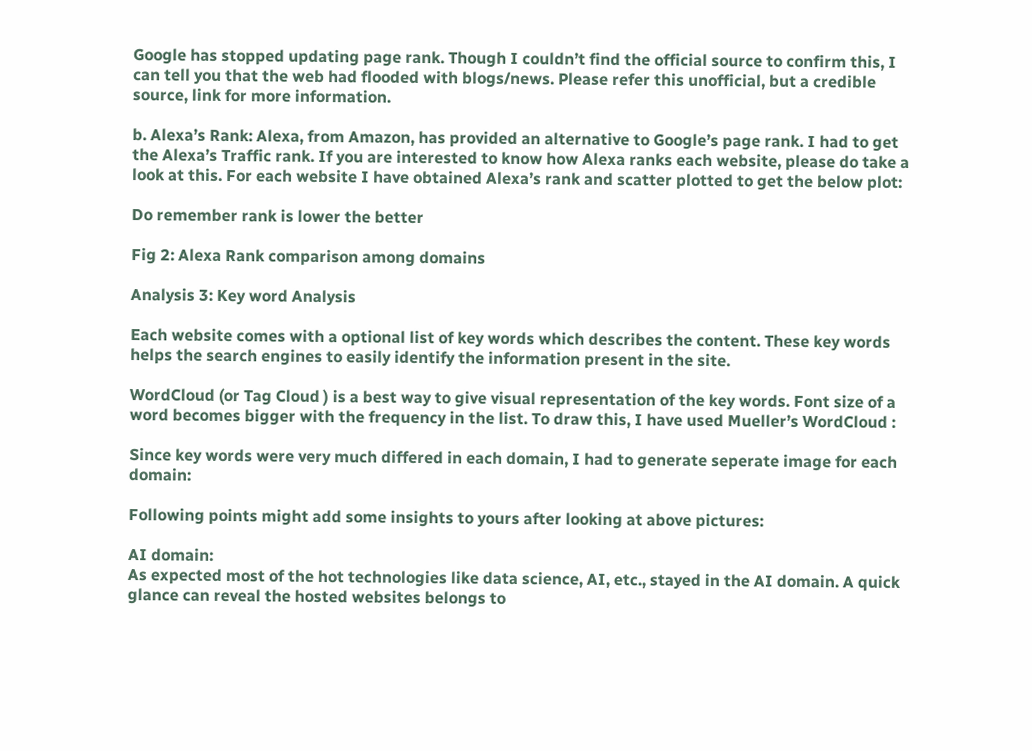Google has stopped updating page rank. Though I couldn’t find the official source to confirm this, I can tell you that the web had flooded with blogs/news. Please refer this unofficial, but a credible source, link for more information.

b. Alexa’s Rank: Alexa, from Amazon, has provided an alternative to Google’s page rank. I had to get the Alexa’s Traffic rank. If you are interested to know how Alexa ranks each website, please do take a look at this. For each website I have obtained Alexa’s rank and scatter plotted to get the below plot:

Do remember rank is lower the better

Fig 2: Alexa Rank comparison among domains

Analysis 3: Key word Analysis

Each website comes with a optional list of key words which describes the content. These key words helps the search engines to easily identify the information present in the site.

WordCloud (or Tag Cloud ) is a best way to give visual representation of the key words. Font size of a word becomes bigger with the frequency in the list. To draw this, I have used Mueller’s WordCloud :

Since key words were very much differed in each domain, I had to generate seperate image for each domain:

Following points might add some insights to yours after looking at above pictures:

AI domain:
As expected most of the hot technologies like data science, AI, etc., stayed in the AI domain. A quick glance can reveal the hosted websites belongs to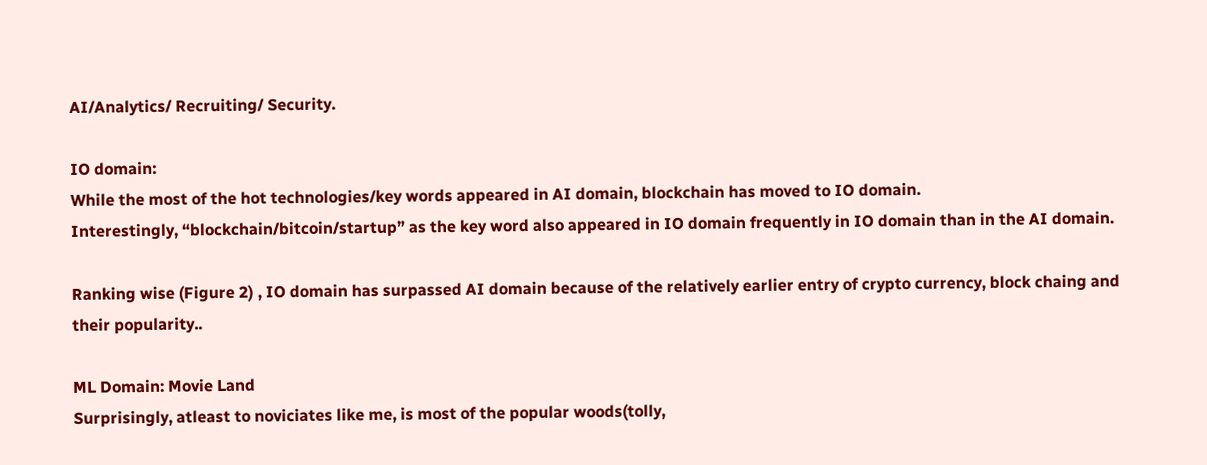AI/Analytics/ Recruiting/ Security.

IO domain:
While the most of the hot technologies/key words appeared in AI domain, blockchain has moved to IO domain.
Interestingly, “blockchain/bitcoin/startup” as the key word also appeared in IO domain frequently in IO domain than in the AI domain.

Ranking wise (Figure 2) , IO domain has surpassed AI domain because of the relatively earlier entry of crypto currency, block chaing and their popularity..

ML Domain: Movie Land
Surprisingly, atleast to noviciates like me, is most of the popular woods(tolly,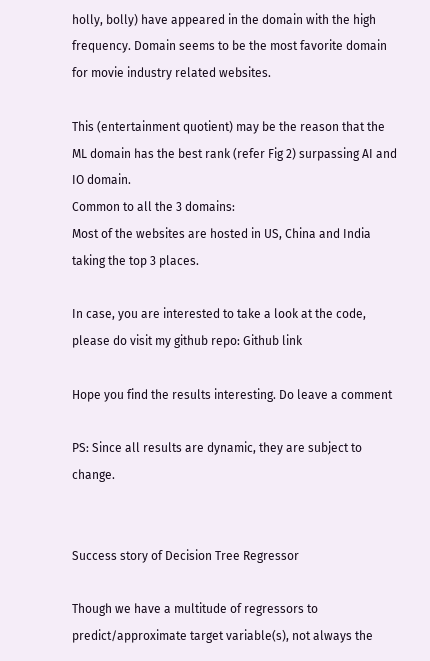holly, bolly) have appeared in the domain with the high frequency. Domain seems to be the most favorite domain for movie industry related websites.

This (entertainment quotient) may be the reason that the ML domain has the best rank (refer Fig 2) surpassing AI and IO domain.
Common to all the 3 domains:
Most of the websites are hosted in US, China and India taking the top 3 places.

In case, you are interested to take a look at the code, please do visit my github repo: Github link

Hope you find the results interesting. Do leave a comment

PS: Since all results are dynamic, they are subject to change.


Success story of Decision Tree Regressor

Though we have a multitude of regressors to predict/approximate target variable(s), not always the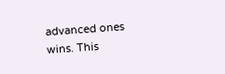advanced ones wins. This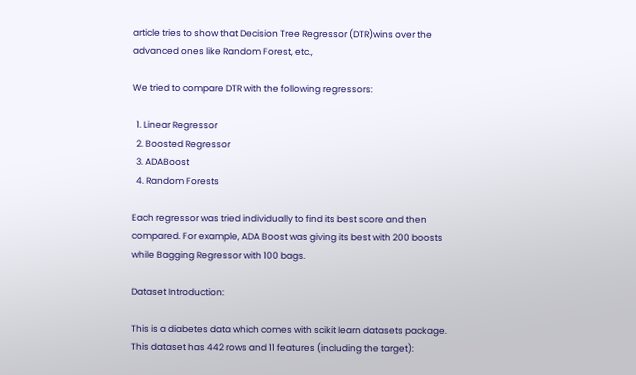article tries to show that Decision Tree Regressor (DTR)wins over the advanced ones like Random Forest, etc.,

We tried to compare DTR with the following regressors:

  1. Linear Regressor
  2. Boosted Regressor
  3. ADABoost
  4. Random Forests

Each regressor was tried individually to find its best score and then compared. For example, ADA Boost was giving its best with 200 boosts while Bagging Regressor with 100 bags.

Dataset Introduction:

This is a diabetes data which comes with scikit learn datasets package. This dataset has 442 rows and 11 features (including the target):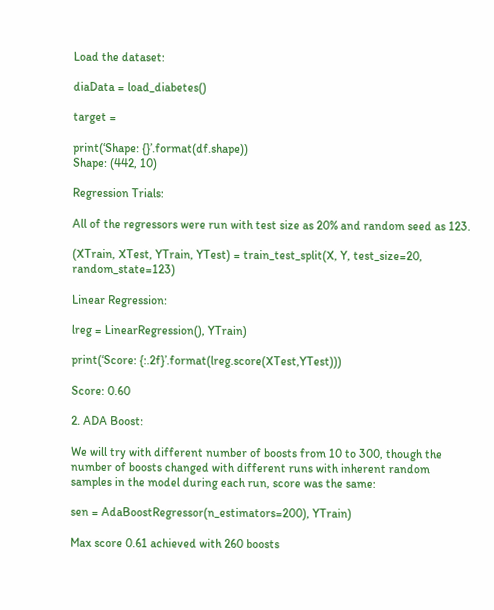Load the dataset:

diaData = load_diabetes()

target =

print(‘Shape: {}’.format(df.shape))
Shape: (442, 10)

Regression Trials:

All of the regressors were run with test size as 20% and random seed as 123.

(XTrain, XTest, YTrain, YTest) = train_test_split(X, Y, test_size=20, random_state=123)

Linear Regression:

lreg = LinearRegression(), YTrain)

print(‘Score: {:.2f}’.format(lreg.score(XTest,YTest)))

Score: 0.60

2. ADA Boost:

We will try with different number of boosts from 10 to 300, though the number of boosts changed with different runs with inherent random samples in the model during each run, score was the same:

sen = AdaBoostRegressor(n_estimators=200), YTrain)

Max score 0.61 achieved with 260 boosts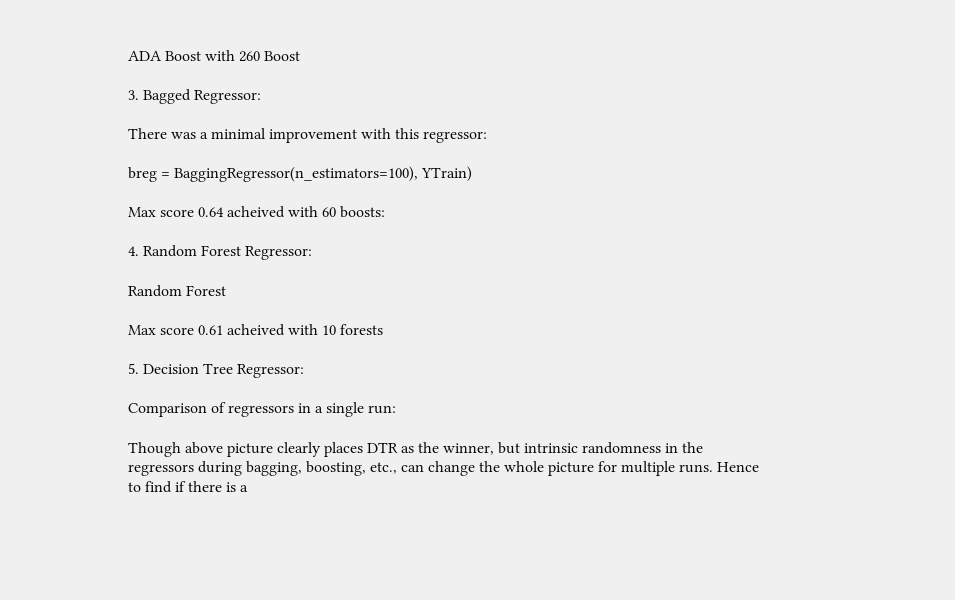ADA Boost with 260 Boost

3. Bagged Regressor:

There was a minimal improvement with this regressor:

breg = BaggingRegressor(n_estimators=100), YTrain)

Max score 0.64 acheived with 60 boosts:

4. Random Forest Regressor:

Random Forest

Max score 0.61 acheived with 10 forests

5. Decision Tree Regressor:

Comparison of regressors in a single run:

Though above picture clearly places DTR as the winner, but intrinsic randomness in the regressors during bagging, boosting, etc., can change the whole picture for multiple runs. Hence to find if there is a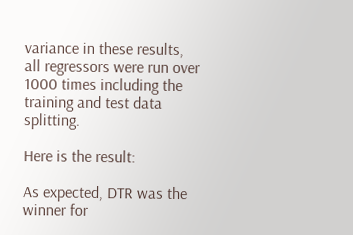variance in these results, all regressors were run over 1000 times including the training and test data splitting.

Here is the result:

As expected, DTR was the winner for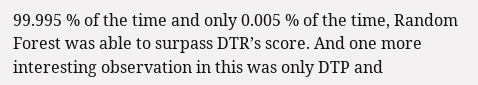99.995 % of the time and only 0.005 % of the time, Random Forest was able to surpass DTR’s score. And one more interesting observation in this was only DTP and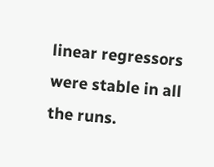linear regressors were stable in all the runs.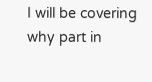I will be covering why part in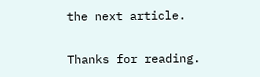the next article.

Thanks for reading.